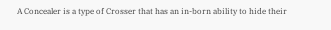A Concealer is a type of Crosser that has an in-born ability to hide their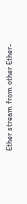Ether stream from other Ether-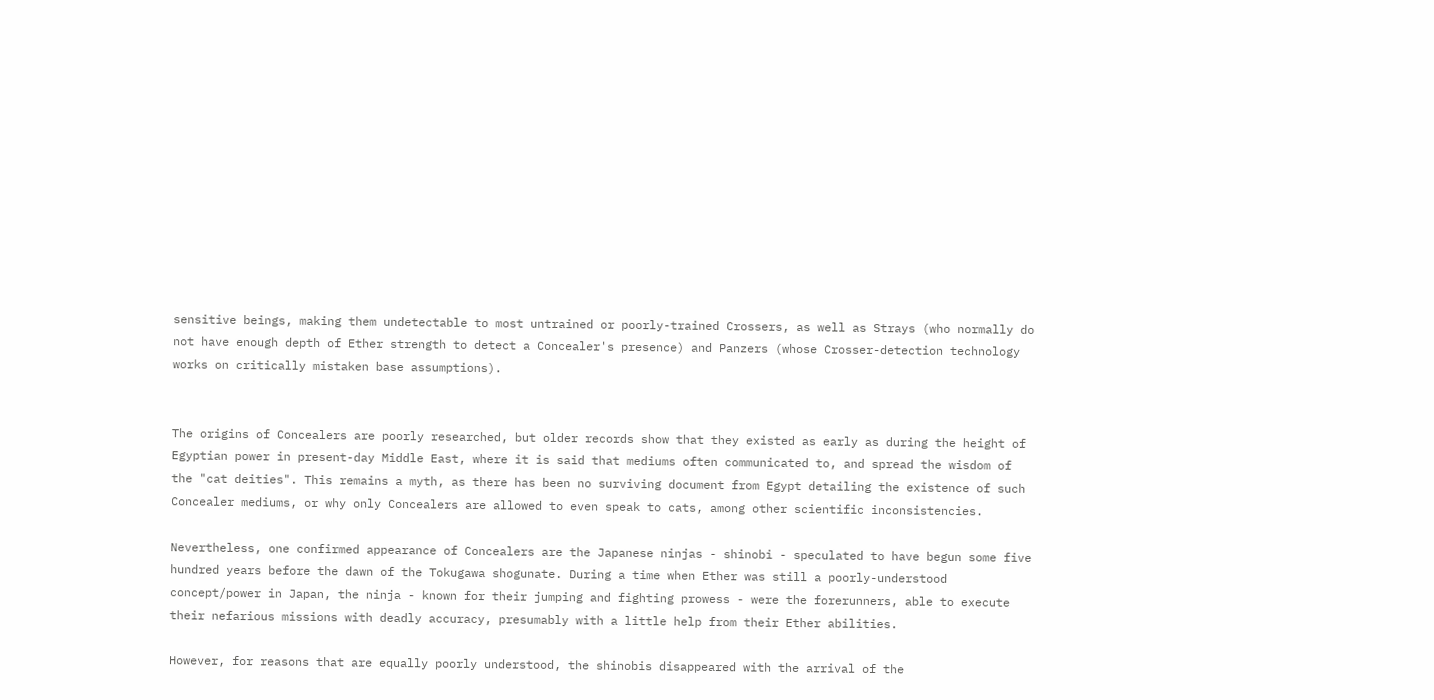sensitive beings, making them undetectable to most untrained or poorly-trained Crossers, as well as Strays (who normally do not have enough depth of Ether strength to detect a Concealer's presence) and Panzers (whose Crosser-detection technology works on critically mistaken base assumptions).


The origins of Concealers are poorly researched, but older records show that they existed as early as during the height of Egyptian power in present-day Middle East, where it is said that mediums often communicated to, and spread the wisdom of the "cat deities". This remains a myth, as there has been no surviving document from Egypt detailing the existence of such Concealer mediums, or why only Concealers are allowed to even speak to cats, among other scientific inconsistencies.

Nevertheless, one confirmed appearance of Concealers are the Japanese ninjas - shinobi - speculated to have begun some five hundred years before the dawn of the Tokugawa shogunate. During a time when Ether was still a poorly-understood concept/power in Japan, the ninja - known for their jumping and fighting prowess - were the forerunners, able to execute their nefarious missions with deadly accuracy, presumably with a little help from their Ether abilities.

However, for reasons that are equally poorly understood, the shinobis disappeared with the arrival of the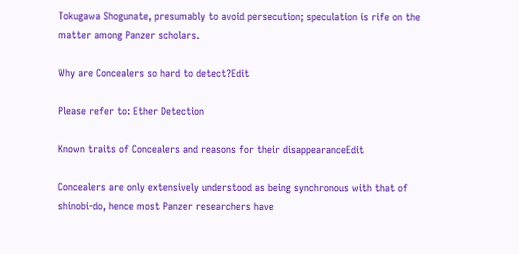Tokugawa Shogunate, presumably to avoid persecution; speculation is rife on the matter among Panzer scholars.

Why are Concealers so hard to detect?Edit

Please refer to: Ether Detection

Known traits of Concealers and reasons for their disappearanceEdit

Concealers are only extensively understood as being synchronous with that of shinobi-do, hence most Panzer researchers have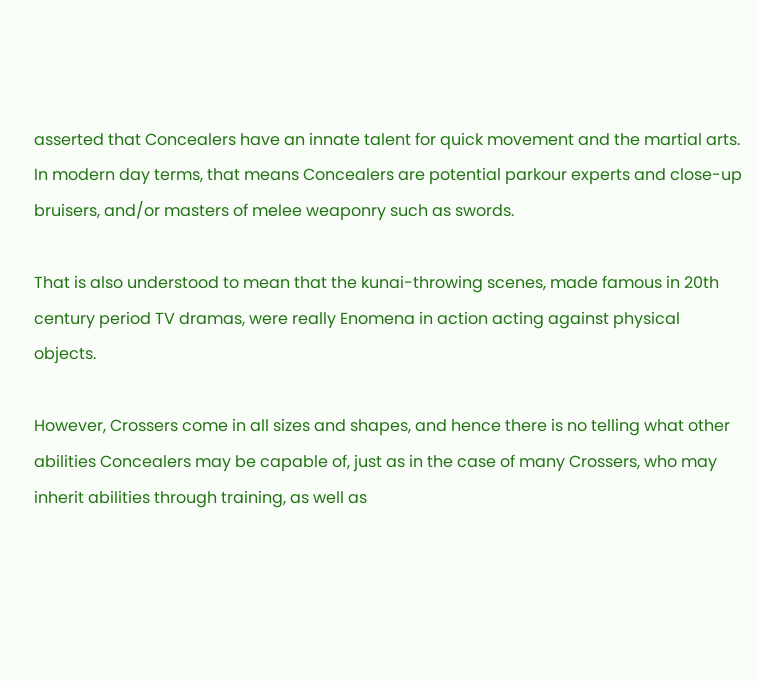asserted that Concealers have an innate talent for quick movement and the martial arts. In modern day terms, that means Concealers are potential parkour experts and close-up bruisers, and/or masters of melee weaponry such as swords.

That is also understood to mean that the kunai-throwing scenes, made famous in 20th century period TV dramas, were really Enomena in action acting against physical objects.

However, Crossers come in all sizes and shapes, and hence there is no telling what other abilities Concealers may be capable of, just as in the case of many Crossers, who may inherit abilities through training, as well as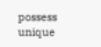possess unique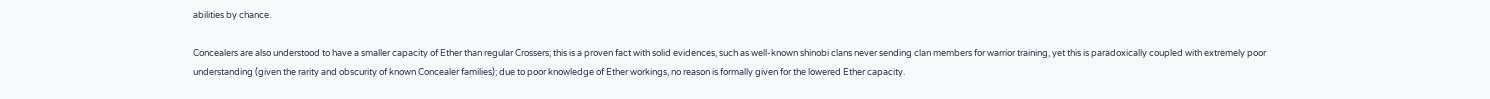abilities by chance.

Concealers are also understood to have a smaller capacity of Ether than regular Crossers; this is a proven fact with solid evidences, such as well-known shinobi clans never sending clan members for warrior training, yet this is paradoxically coupled with extremely poor understanding (given the rarity and obscurity of known Concealer families); due to poor knowledge of Ether workings, no reason is formally given for the lowered Ether capacity.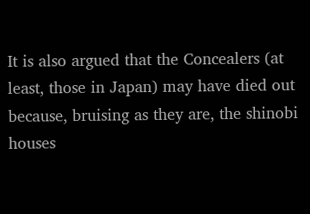It is also argued that the Concealers (at least, those in Japan) may have died out because, bruising as they are, the shinobi houses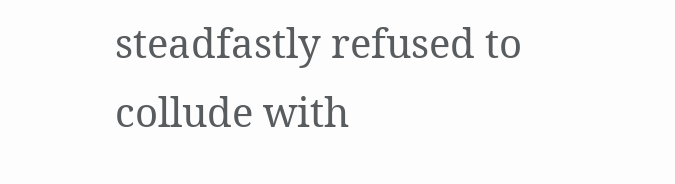steadfastly refused to collude with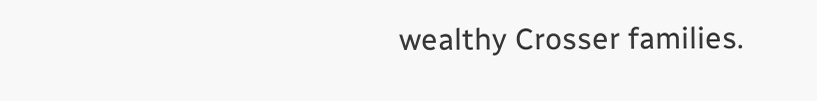wealthy Crosser families.